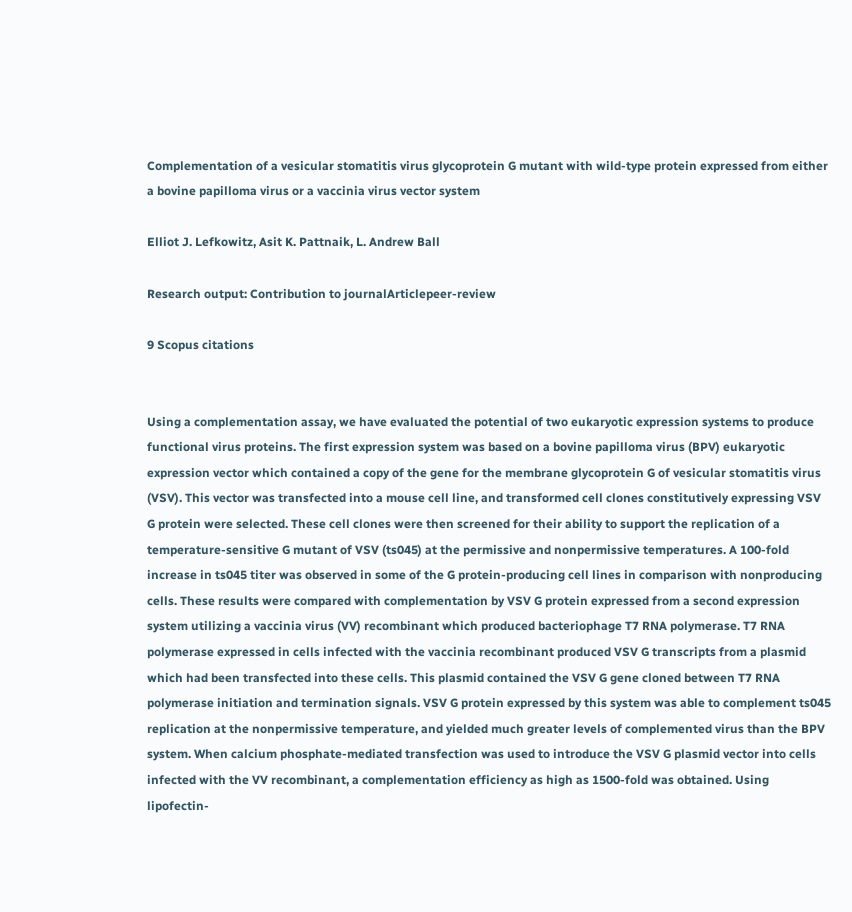Complementation of a vesicular stomatitis virus glycoprotein G mutant with wild-type protein expressed from either a bovine papilloma virus or a vaccinia virus vector system

Elliot J. Lefkowitz, Asit K. Pattnaik, L. Andrew Ball

Research output: Contribution to journalArticlepeer-review

9 Scopus citations


Using a complementation assay, we have evaluated the potential of two eukaryotic expression systems to produce functional virus proteins. The first expression system was based on a bovine papilloma virus (BPV) eukaryotic expression vector which contained a copy of the gene for the membrane glycoprotein G of vesicular stomatitis virus (VSV). This vector was transfected into a mouse cell line, and transformed cell clones constitutively expressing VSV G protein were selected. These cell clones were then screened for their ability to support the replication of a temperature-sensitive G mutant of VSV (ts045) at the permissive and nonpermissive temperatures. A 100-fold increase in ts045 titer was observed in some of the G protein-producing cell lines in comparison with nonproducing cells. These results were compared with complementation by VSV G protein expressed from a second expression system utilizing a vaccinia virus (VV) recombinant which produced bacteriophage T7 RNA polymerase. T7 RNA polymerase expressed in cells infected with the vaccinia recombinant produced VSV G transcripts from a plasmid which had been transfected into these cells. This plasmid contained the VSV G gene cloned between T7 RNA polymerase initiation and termination signals. VSV G protein expressed by this system was able to complement ts045 replication at the nonpermissive temperature, and yielded much greater levels of complemented virus than the BPV system. When calcium phosphate-mediated transfection was used to introduce the VSV G plasmid vector into cells infected with the VV recombinant, a complementation efficiency as high as 1500-fold was obtained. Using lipofectin-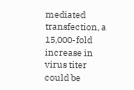mediated transfection, a 15,000-fold increase in virus titer could be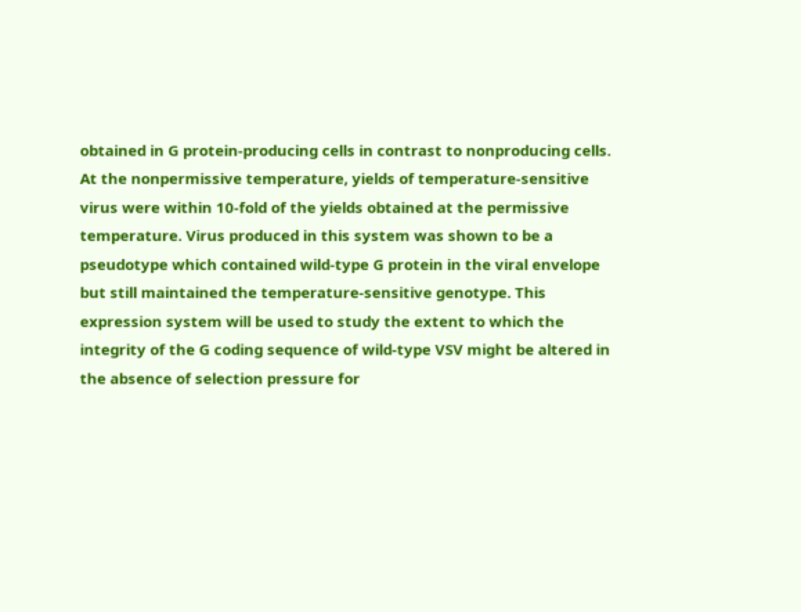obtained in G protein-producing cells in contrast to nonproducing cells. At the nonpermissive temperature, yields of temperature-sensitive virus were within 10-fold of the yields obtained at the permissive temperature. Virus produced in this system was shown to be a pseudotype which contained wild-type G protein in the viral envelope but still maintained the temperature-sensitive genotype. This expression system will be used to study the extent to which the integrity of the G coding sequence of wild-type VSV might be altered in the absence of selection pressure for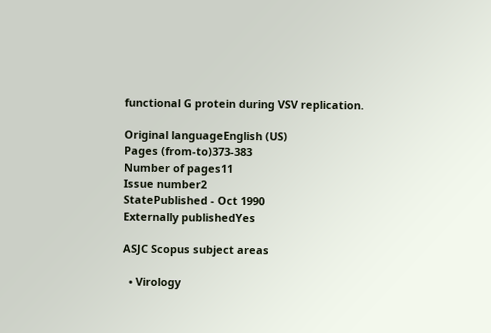functional G protein during VSV replication.

Original languageEnglish (US)
Pages (from-to)373-383
Number of pages11
Issue number2
StatePublished - Oct 1990
Externally publishedYes

ASJC Scopus subject areas

  • Virology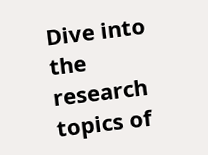Dive into the research topics of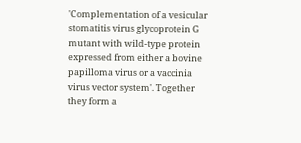'Complementation of a vesicular stomatitis virus glycoprotein G mutant with wild-type protein expressed from either a bovine papilloma virus or a vaccinia virus vector system'. Together they form a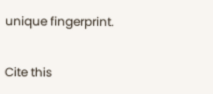unique fingerprint.

Cite this